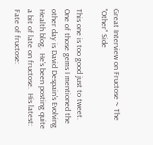Great Interview on Fructose ~ The "Other" Side

This one is too good just to tweet.  One of those gems I mentioned the other day is David Despain's Evolving Health blog.  He's been posting quite a bit of late on fructose.  His latest:   Fate of fructose: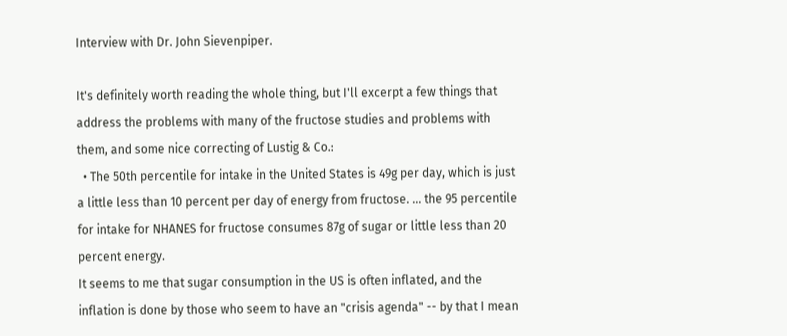Interview with Dr. John Sievenpiper.

It's definitely worth reading the whole thing, but I'll excerpt a few things that address the problems with many of the fructose studies and problems with them, and some nice correcting of Lustig & Co.:
  • The 50th percentile for intake in the United States is 49g per day, which is just a little less than 10 percent per day of energy from fructose. ... the 95 percentile for intake for NHANES for fructose consumes 87g of sugar or little less than 20 percent energy.
It seems to me that sugar consumption in the US is often inflated, and the inflation is done by those who seem to have an "crisis agenda" -- by that I mean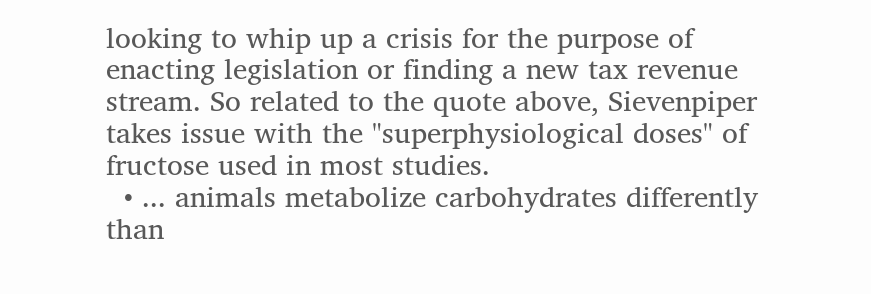looking to whip up a crisis for the purpose of enacting legislation or finding a new tax revenue stream. So related to the quote above, Sievenpiper takes issue with the "superphysiological doses" of fructose used in most studies.
  • ... animals metabolize carbohydrates differently than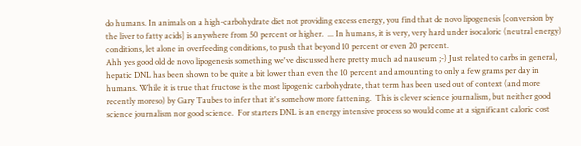do humans. In animals on a high-carbohydrate diet not providing excess energy, you find that de novo lipogenesis [conversion by the liver to fatty acids] is anywhere from 50 percent or higher.  ... In humans, it is very, very hard under isocaloric (neutral energy) conditions, let alone in overfeeding conditions, to push that beyond 10 percent or even 20 percent.
Ahh yes good old de novo lipogenesis something we've discussed here pretty much ad nauseum ;-) Just related to carbs in general, hepatic DNL has been shown to be quite a bit lower than even the 10 percent and amounting to only a few grams per day in humans. While it is true that fructose is the most lipogenic carbohydrate, that term has been used out of context (and more recently moreso) by Gary Taubes to infer that it's somehow more fattening.  This is clever science journalism, but neither good science journalism nor good science.  For starters DNL is an energy intensive process so would come at a significant caloric cost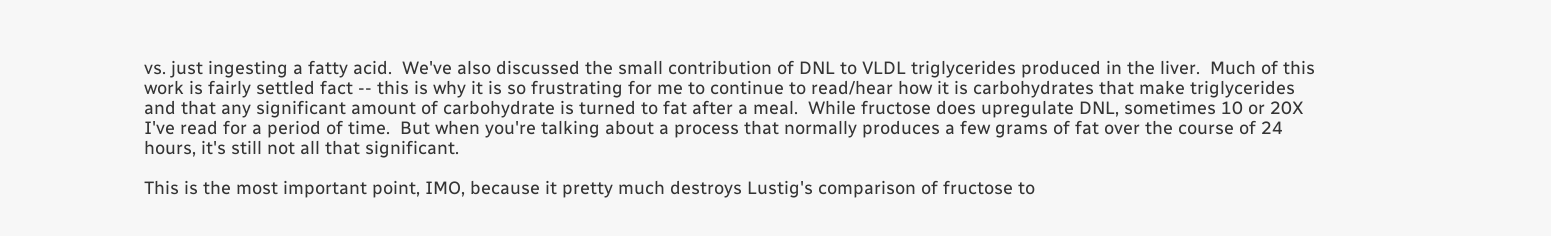vs. just ingesting a fatty acid.  We've also discussed the small contribution of DNL to VLDL triglycerides produced in the liver.  Much of this work is fairly settled fact -- this is why it is so frustrating for me to continue to read/hear how it is carbohydrates that make triglycerides and that any significant amount of carbohydrate is turned to fat after a meal.  While fructose does upregulate DNL, sometimes 10 or 20X I've read for a period of time.  But when you're talking about a process that normally produces a few grams of fat over the course of 24 hours, it's still not all that significant.

This is the most important point, IMO, because it pretty much destroys Lustig's comparison of fructose to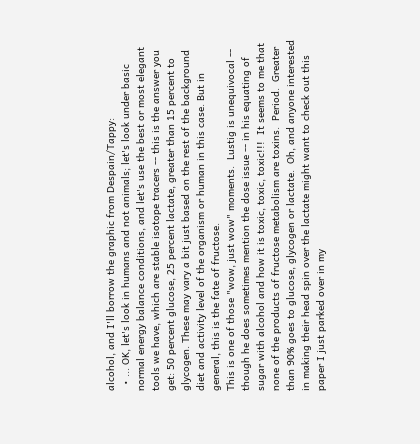alcohol, and I'll borrow the graphic from Despain/Tappy:
  • ... OK, let's look in humans and not animals; let's look under basic normal energy balance conditions, and let's use the best or most elegant tools we have, which are stable isotope tracers -- this is the answer you get: 50 percent glucose, 25 percent lactate, greater than 15 percent to glycogen. These may vary a bit just based on the rest of the background diet and activity level of the organism or human in this case. But in general, this is the fate of fructose.
This is one of those "wow, just wow" moments.  Lustig is unequivocal -- though he does sometimes mention the dose issue -- in his equating of sugar with alcohol and how it is toxic, toxic, toxic!!!  It seems to me that none of the products of fructose metabolism are toxins.  Period.  Greater than 90% goes to glucose, glycogen or lactate.  Oh, and anyone interested in making their head spin over the lactate might want to check out this paper I just parked over in my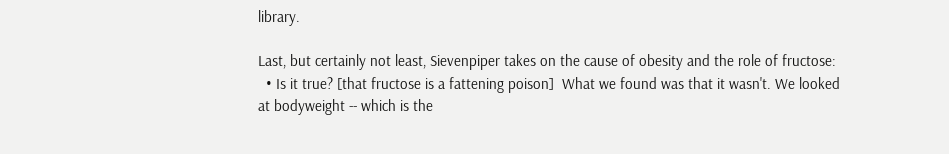library.

Last, but certainly not least, Sievenpiper takes on the cause of obesity and the role of fructose:
  • Is it true? [that fructose is a fattening poison]  What we found was that it wasn't. We looked at bodyweight -- which is the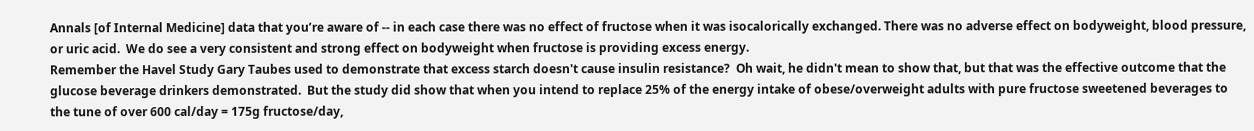Annals [of Internal Medicine] data that you’re aware of -- in each case there was no effect of fructose when it was isocalorically exchanged. There was no adverse effect on bodyweight, blood pressure, or uric acid.  We do see a very consistent and strong effect on bodyweight when fructose is providing excess energy.
Remember the Havel Study Gary Taubes used to demonstrate that excess starch doesn't cause insulin resistance?  Oh wait, he didn't mean to show that, but that was the effective outcome that the glucose beverage drinkers demonstrated.  But the study did show that when you intend to replace 25% of the energy intake of obese/overweight adults with pure fructose sweetened beverages to the tune of over 600 cal/day = 175g fructose/day,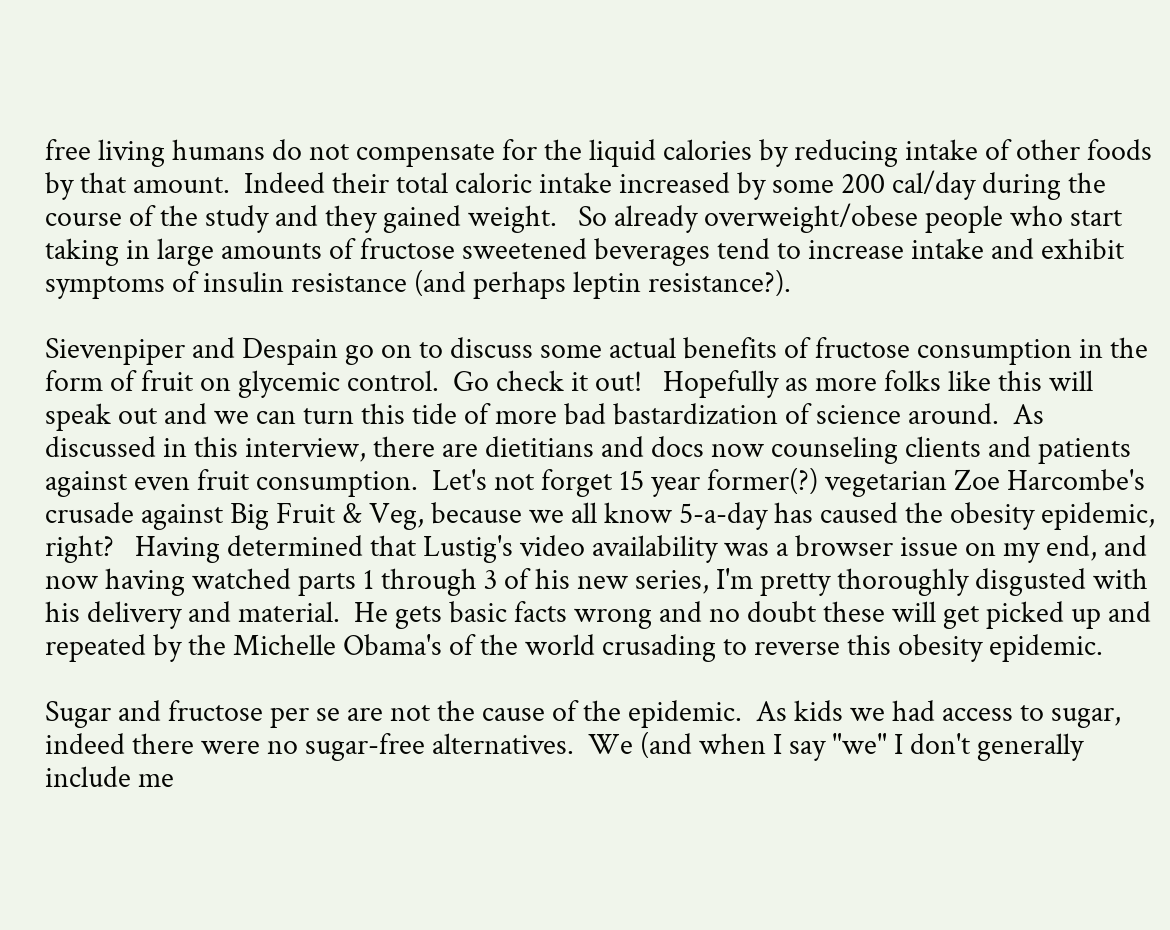free living humans do not compensate for the liquid calories by reducing intake of other foods by that amount.  Indeed their total caloric intake increased by some 200 cal/day during the course of the study and they gained weight.   So already overweight/obese people who start taking in large amounts of fructose sweetened beverages tend to increase intake and exhibit symptoms of insulin resistance (and perhaps leptin resistance?).

Sievenpiper and Despain go on to discuss some actual benefits of fructose consumption in the form of fruit on glycemic control.  Go check it out!   Hopefully as more folks like this will speak out and we can turn this tide of more bad bastardization of science around.  As discussed in this interview, there are dietitians and docs now counseling clients and patients against even fruit consumption.  Let's not forget 15 year former(?) vegetarian Zoe Harcombe's crusade against Big Fruit & Veg, because we all know 5-a-day has caused the obesity epidemic, right?   Having determined that Lustig's video availability was a browser issue on my end, and now having watched parts 1 through 3 of his new series, I'm pretty thoroughly disgusted with his delivery and material.  He gets basic facts wrong and no doubt these will get picked up and repeated by the Michelle Obama's of the world crusading to reverse this obesity epidemic.

Sugar and fructose per se are not the cause of the epidemic.  As kids we had access to sugar, indeed there were no sugar-free alternatives.  We (and when I say "we" I don't generally include me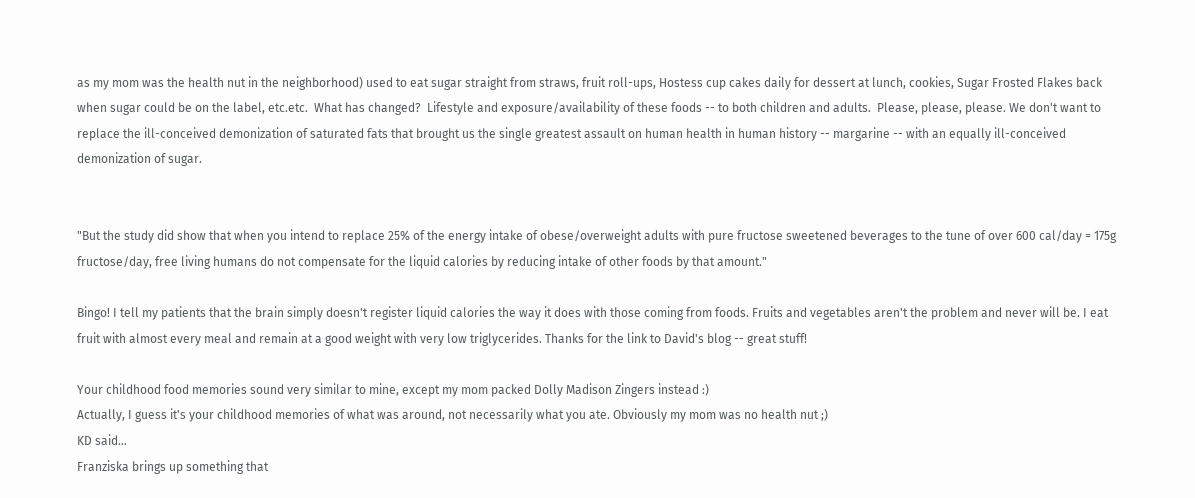as my mom was the health nut in the neighborhood) used to eat sugar straight from straws, fruit roll-ups, Hostess cup cakes daily for dessert at lunch, cookies, Sugar Frosted Flakes back when sugar could be on the label, etc.etc.  What has changed?  Lifestyle and exposure/availability of these foods -- to both children and adults.  Please, please, please. We don't want to replace the ill-conceived demonization of saturated fats that brought us the single greatest assault on human health in human history -- margarine -- with an equally ill-conceived demonization of sugar.


"But the study did show that when you intend to replace 25% of the energy intake of obese/overweight adults with pure fructose sweetened beverages to the tune of over 600 cal/day = 175g fructose/day, free living humans do not compensate for the liquid calories by reducing intake of other foods by that amount."

Bingo! I tell my patients that the brain simply doesn't register liquid calories the way it does with those coming from foods. Fruits and vegetables aren't the problem and never will be. I eat fruit with almost every meal and remain at a good weight with very low triglycerides. Thanks for the link to David's blog -- great stuff!

Your childhood food memories sound very similar to mine, except my mom packed Dolly Madison Zingers instead :)
Actually, I guess it's your childhood memories of what was around, not necessarily what you ate. Obviously my mom was no health nut ;)
KD said…
Franziska brings up something that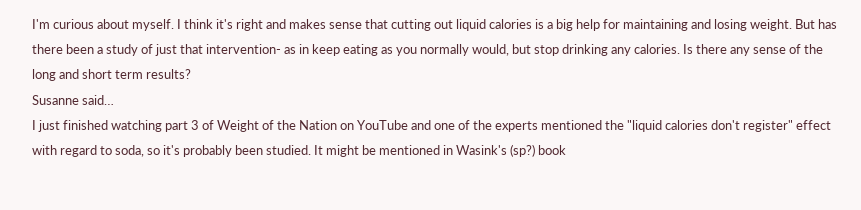I'm curious about myself. I think it's right and makes sense that cutting out liquid calories is a big help for maintaining and losing weight. But has there been a study of just that intervention- as in keep eating as you normally would, but stop drinking any calories. Is there any sense of the long and short term results?
Susanne said…
I just finished watching part 3 of Weight of the Nation on YouTube and one of the experts mentioned the "liquid calories don't register" effect with regard to soda, so it's probably been studied. It might be mentioned in Wasink's (sp?) book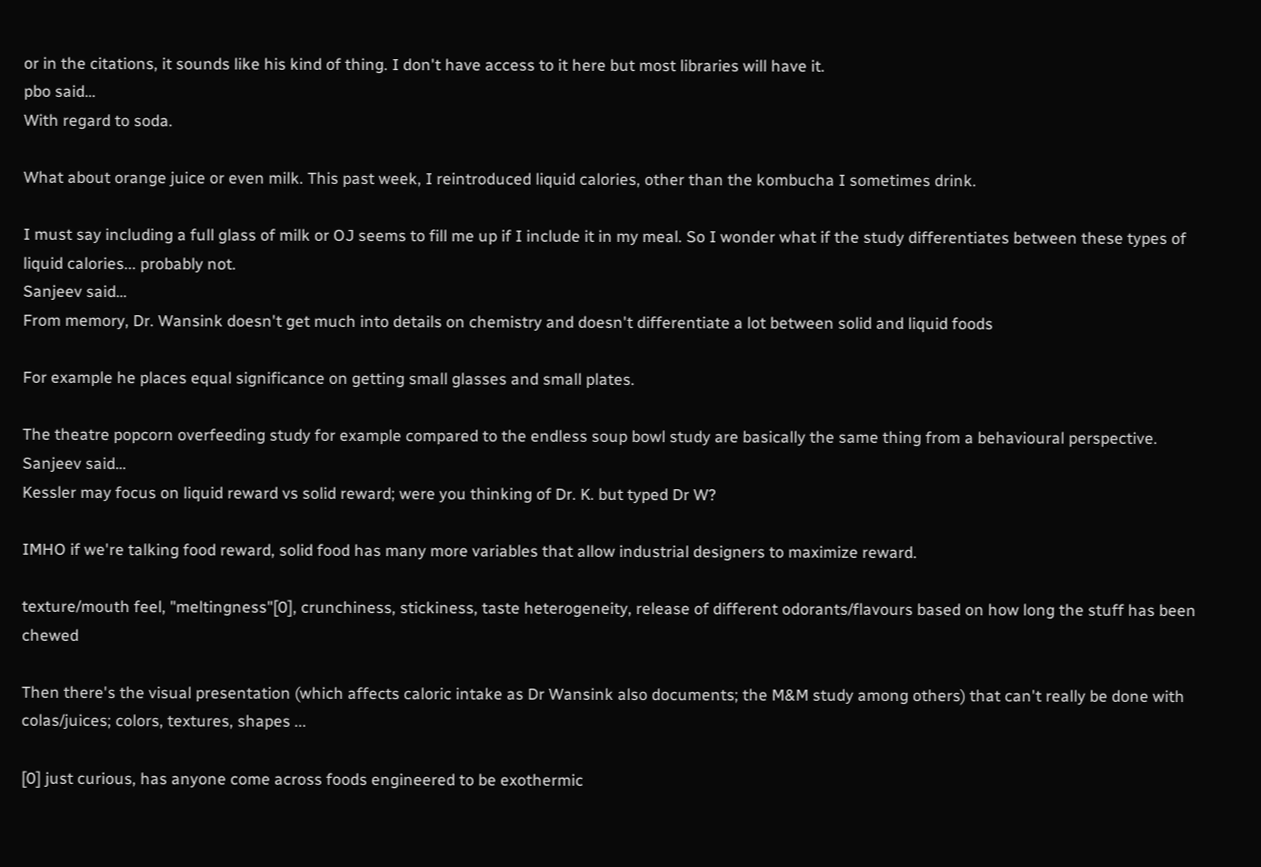or in the citations, it sounds like his kind of thing. I don't have access to it here but most libraries will have it.
pbo said…
With regard to soda.

What about orange juice or even milk. This past week, I reintroduced liquid calories, other than the kombucha I sometimes drink.

I must say including a full glass of milk or OJ seems to fill me up if I include it in my meal. So I wonder what if the study differentiates between these types of liquid calories... probably not.
Sanjeev said…
From memory, Dr. Wansink doesn't get much into details on chemistry and doesn't differentiate a lot between solid and liquid foods

For example he places equal significance on getting small glasses and small plates.

The theatre popcorn overfeeding study for example compared to the endless soup bowl study are basically the same thing from a behavioural perspective.
Sanjeev said…
Kessler may focus on liquid reward vs solid reward; were you thinking of Dr. K. but typed Dr W?

IMHO if we're talking food reward, solid food has many more variables that allow industrial designers to maximize reward.

texture/mouth feel, "meltingness"[0], crunchiness, stickiness, taste heterogeneity, release of different odorants/flavours based on how long the stuff has been chewed

Then there's the visual presentation (which affects caloric intake as Dr Wansink also documents; the M&M study among others) that can't really be done with colas/juices; colors, textures, shapes ...

[0] just curious, has anyone come across foods engineered to be exothermic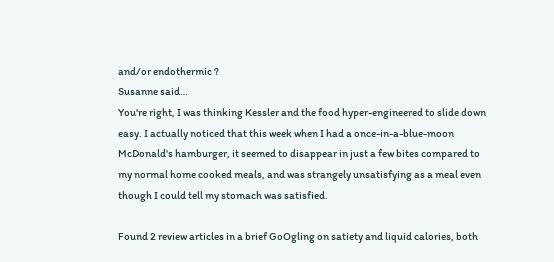and/or endothermic ?
Susanne said…
You're right, I was thinking Kessler and the food hyper-engineered to slide down easy. I actually noticed that this week when I had a once-in-a-blue-moon McDonald's hamburger, it seemed to disappear in just a few bites compared to my normal home cooked meals, and was strangely unsatisfying as a meal even though I could tell my stomach was satisfied.

Found 2 review articles in a brief GoOgling on satiety and liquid calories, both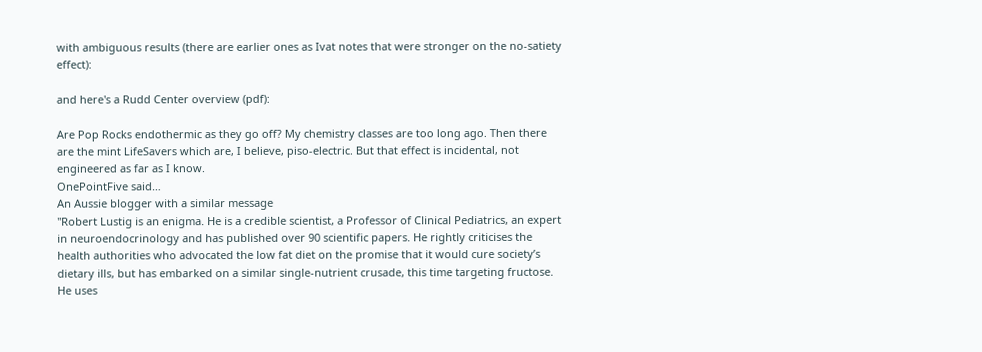with ambiguous results (there are earlier ones as Ivat notes that were stronger on the no-satiety effect):

and here's a Rudd Center overview (pdf):

Are Pop Rocks endothermic as they go off? My chemistry classes are too long ago. Then there are the mint LifeSavers which are, I believe, piso-electric. But that effect is incidental, not engineered as far as I know.
OnePointFive said…
An Aussie blogger with a similar message
"Robert Lustig is an enigma. He is a credible scientist, a Professor of Clinical Pediatrics, an expert in neuroendocrinology and has published over 90 scientific papers. He rightly criticises the health authorities who advocated the low fat diet on the promise that it would cure society’s dietary ills, but has embarked on a similar single-nutrient crusade, this time targeting fructose. He uses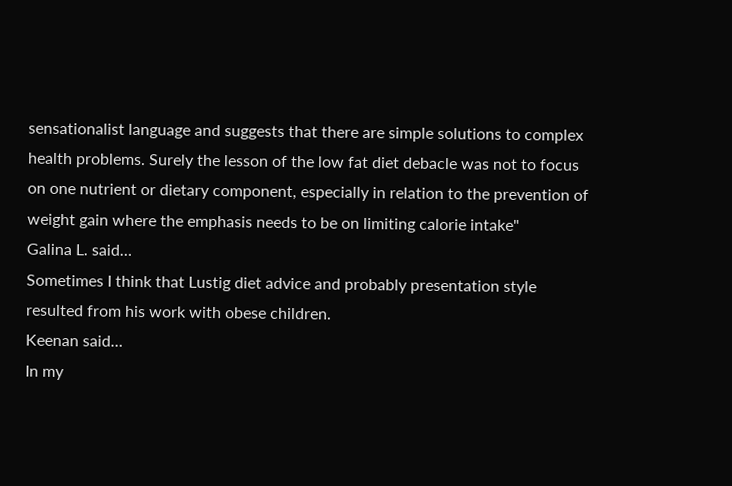sensationalist language and suggests that there are simple solutions to complex health problems. Surely the lesson of the low fat diet debacle was not to focus on one nutrient or dietary component, especially in relation to the prevention of weight gain where the emphasis needs to be on limiting calorie intake"
Galina L. said…
Sometimes I think that Lustig diet advice and probably presentation style resulted from his work with obese children.
Keenan said…
In my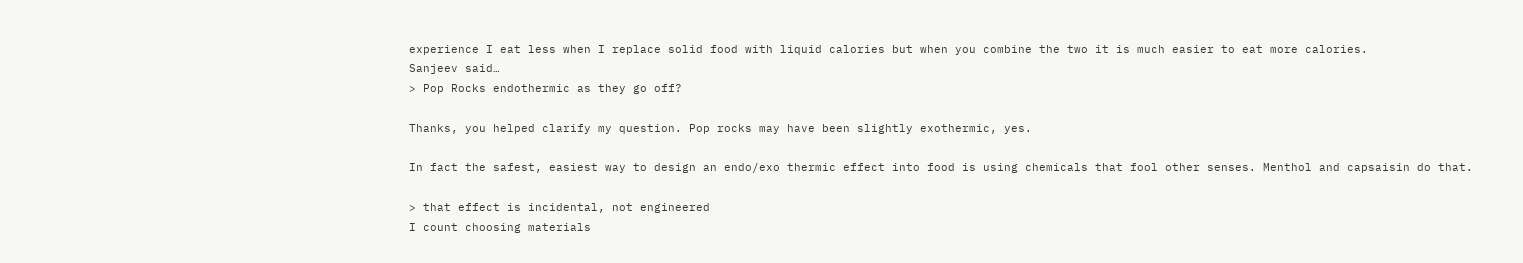experience I eat less when I replace solid food with liquid calories but when you combine the two it is much easier to eat more calories.
Sanjeev said…
> Pop Rocks endothermic as they go off?

Thanks, you helped clarify my question. Pop rocks may have been slightly exothermic, yes.

In fact the safest, easiest way to design an endo/exo thermic effect into food is using chemicals that fool other senses. Menthol and capsaisin do that.

> that effect is incidental, not engineered
I count choosing materials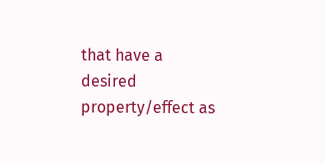that have a desired property/effect as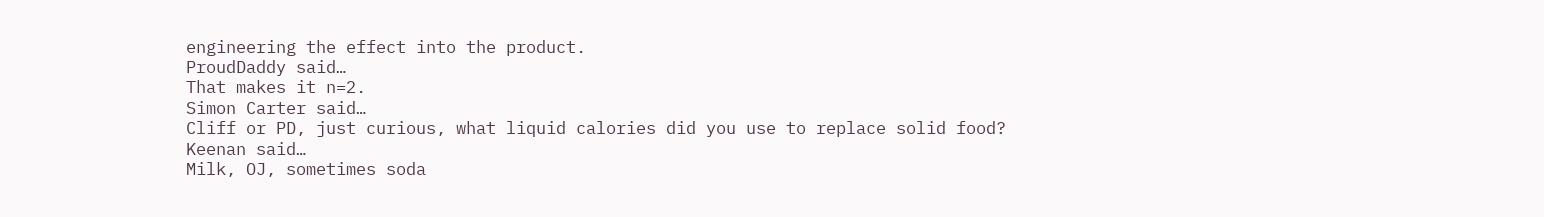engineering the effect into the product.
ProudDaddy said…
That makes it n=2.
Simon Carter said…
Cliff or PD, just curious, what liquid calories did you use to replace solid food?
Keenan said…
Milk, OJ, sometimes soda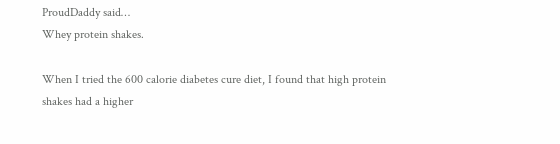ProudDaddy said…
Whey protein shakes.

When I tried the 600 calorie diabetes cure diet, I found that high protein shakes had a higher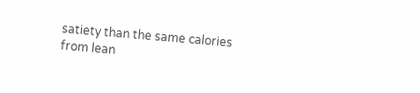satiety than the same calories from lean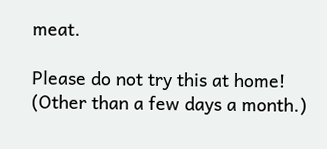meat.

Please do not try this at home! (Other than a few days a month.)